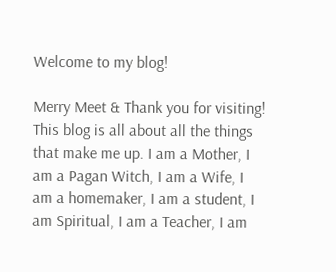Welcome to my blog!

Merry Meet & Thank you for visiting!
This blog is all about all the things that make me up. I am a Mother, I am a Pagan Witch, I am a Wife, I am a homemaker, I am a student, I am Spiritual, I am a Teacher, I am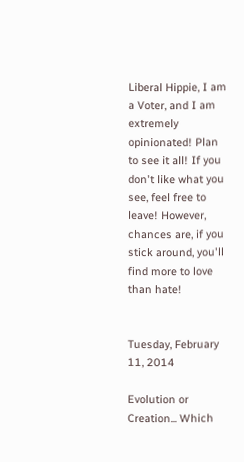Liberal Hippie, I am a Voter, and I am extremely opinionated! Plan to see it all! If you don't like what you see, feel free to leave! However, chances are, if you stick around, you'll find more to love than hate!


Tuesday, February 11, 2014

Evolution or Creation... Which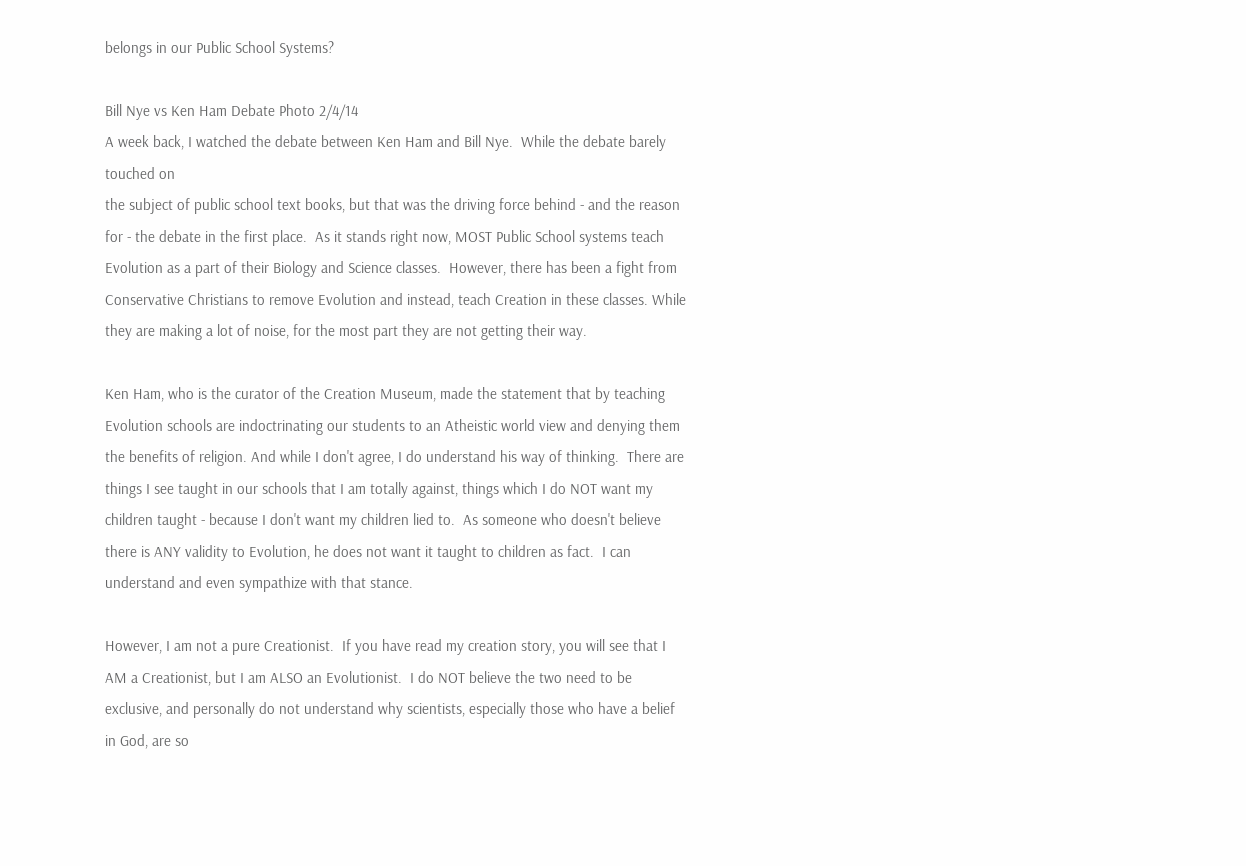belongs in our Public School Systems?

Bill Nye vs Ken Ham Debate Photo 2/4/14
A week back, I watched the debate between Ken Ham and Bill Nye.  While the debate barely touched on
the subject of public school text books, but that was the driving force behind - and the reason for - the debate in the first place.  As it stands right now, MOST Public School systems teach Evolution as a part of their Biology and Science classes.  However, there has been a fight from Conservative Christians to remove Evolution and instead, teach Creation in these classes. While they are making a lot of noise, for the most part they are not getting their way.

Ken Ham, who is the curator of the Creation Museum, made the statement that by teaching Evolution schools are indoctrinating our students to an Atheistic world view and denying them the benefits of religion. And while I don't agree, I do understand his way of thinking.  There are things I see taught in our schools that I am totally against, things which I do NOT want my children taught - because I don't want my children lied to.  As someone who doesn't believe there is ANY validity to Evolution, he does not want it taught to children as fact.  I can understand and even sympathize with that stance.

However, I am not a pure Creationist.  If you have read my creation story, you will see that I AM a Creationist, but I am ALSO an Evolutionist.  I do NOT believe the two need to be exclusive, and personally do not understand why scientists, especially those who have a belief in God, are so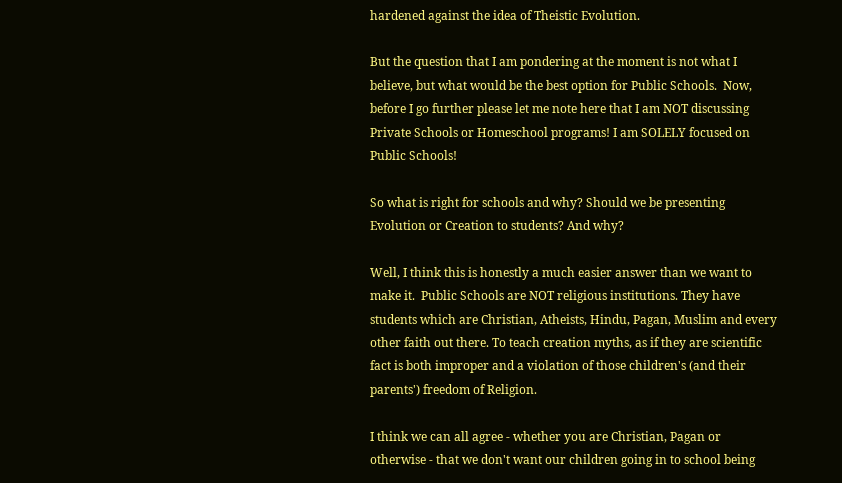hardened against the idea of Theistic Evolution.

But the question that I am pondering at the moment is not what I believe, but what would be the best option for Public Schools.  Now, before I go further please let me note here that I am NOT discussing Private Schools or Homeschool programs! I am SOLELY focused on Public Schools!

So what is right for schools and why? Should we be presenting Evolution or Creation to students? And why?

Well, I think this is honestly a much easier answer than we want to make it.  Public Schools are NOT religious institutions. They have students which are Christian, Atheists, Hindu, Pagan, Muslim and every other faith out there. To teach creation myths, as if they are scientific fact is both improper and a violation of those children's (and their parents') freedom of Religion.

I think we can all agree - whether you are Christian, Pagan or otherwise - that we don't want our children going in to school being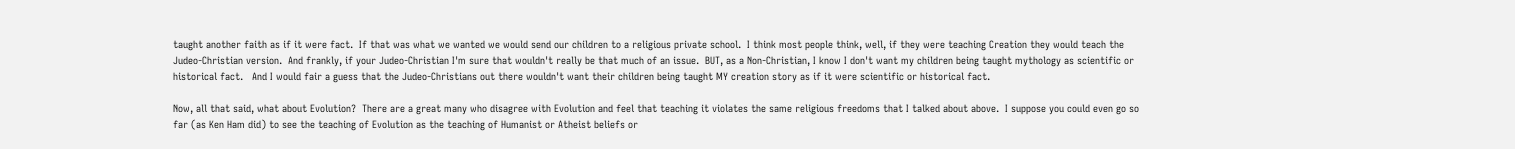taught another faith as if it were fact.  If that was what we wanted we would send our children to a religious private school.  I think most people think, well, if they were teaching Creation they would teach the Judeo-Christian version.  And frankly, if your Judeo-Christian I'm sure that wouldn't really be that much of an issue.  BUT, as a Non-Christian, I know I don't want my children being taught mythology as scientific or historical fact.   And I would fair a guess that the Judeo-Christians out there wouldn't want their children being taught MY creation story as if it were scientific or historical fact.

Now, all that said, what about Evolution?  There are a great many who disagree with Evolution and feel that teaching it violates the same religious freedoms that I talked about above.  I suppose you could even go so far (as Ken Ham did) to see the teaching of Evolution as the teaching of Humanist or Atheist beliefs or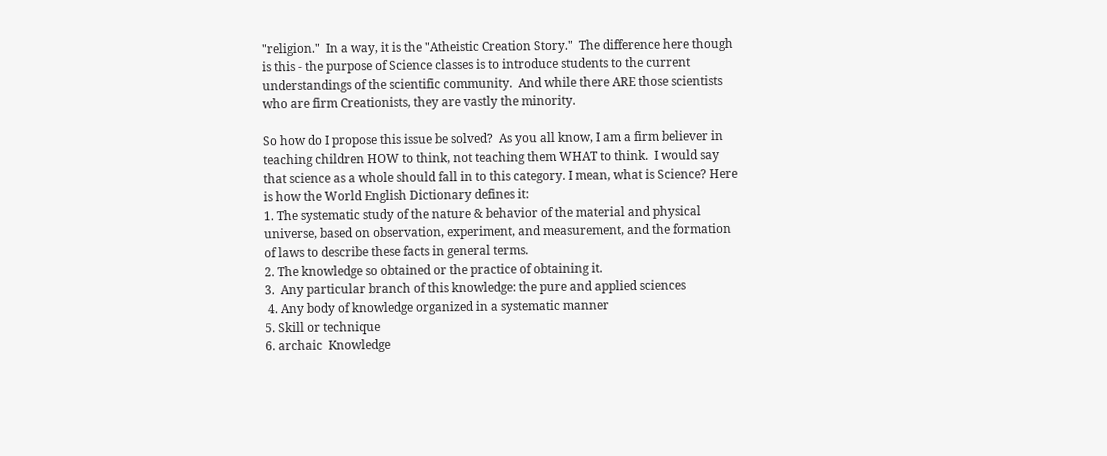"religion."  In a way, it is the "Atheistic Creation Story."  The difference here though is this - the purpose of Science classes is to introduce students to the current understandings of the scientific community.  And while there ARE those scientists who are firm Creationists, they are vastly the minority.

So how do I propose this issue be solved?  As you all know, I am a firm believer in teaching children HOW to think, not teaching them WHAT to think.  I would say that science as a whole should fall in to this category. I mean, what is Science? Here is how the World English Dictionary defines it:
1. The systematic study of the nature & behavior of the material and physical universe, based on observation, experiment, and measurement, and the formation of laws to describe these facts in general terms.
2. The knowledge so obtained or the practice of obtaining it.
3.  Any particular branch of this knowledge: the pure and applied sciences
 4. Any body of knowledge organized in a systematic manner
5. Skill or technique
6. archaic  Knowledge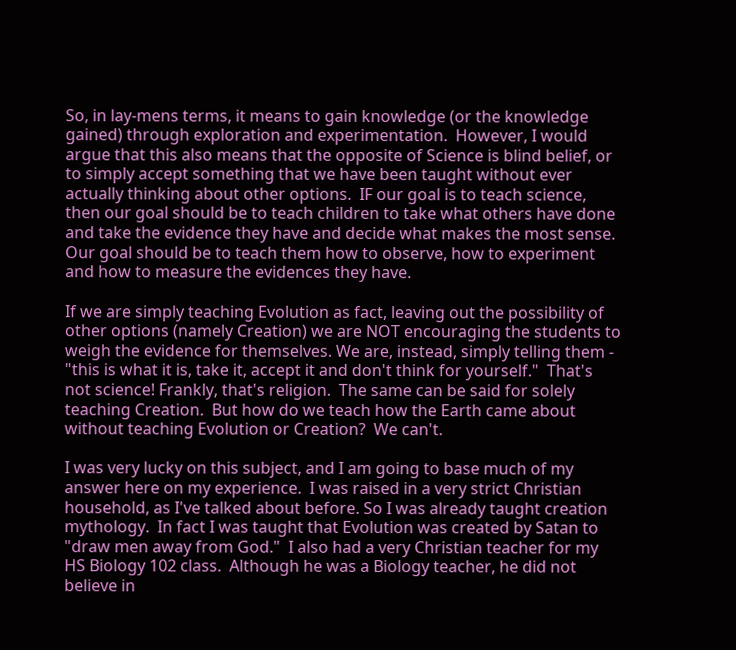So, in lay-mens terms, it means to gain knowledge (or the knowledge gained) through exploration and experimentation.  However, I would argue that this also means that the opposite of Science is blind belief, or to simply accept something that we have been taught without ever actually thinking about other options.  IF our goal is to teach science, then our goal should be to teach children to take what others have done and take the evidence they have and decide what makes the most sense. Our goal should be to teach them how to observe, how to experiment and how to measure the evidences they have.

If we are simply teaching Evolution as fact, leaving out the possibility of other options (namely Creation) we are NOT encouraging the students to weigh the evidence for themselves. We are, instead, simply telling them - "this is what it is, take it, accept it and don't think for yourself."  That's not science! Frankly, that's religion.  The same can be said for solely teaching Creation.  But how do we teach how the Earth came about without teaching Evolution or Creation?  We can't.

I was very lucky on this subject, and I am going to base much of my answer here on my experience.  I was raised in a very strict Christian household, as I've talked about before. So I was already taught creation mythology.  In fact I was taught that Evolution was created by Satan to "draw men away from God."  I also had a very Christian teacher for my HS Biology 102 class.  Although he was a Biology teacher, he did not believe in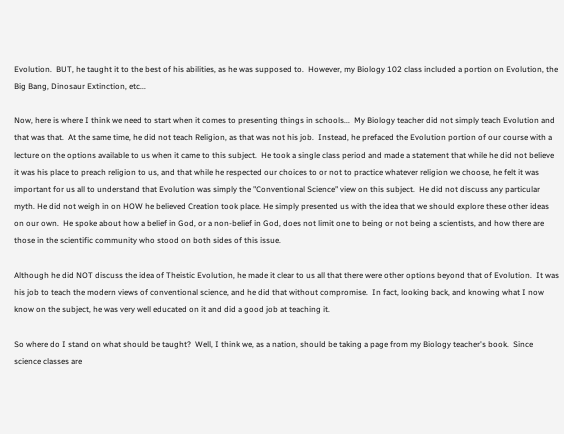Evolution.  BUT, he taught it to the best of his abilities, as he was supposed to.  However, my Biology 102 class included a portion on Evolution, the Big Bang, Dinosaur Extinction, etc...

Now, here is where I think we need to start when it comes to presenting things in schools...  My Biology teacher did not simply teach Evolution and that was that.  At the same time, he did not teach Religion, as that was not his job.  Instead, he prefaced the Evolution portion of our course with a lecture on the options available to us when it came to this subject.  He took a single class period and made a statement that while he did not believe it was his place to preach religion to us, and that while he respected our choices to or not to practice whatever religion we choose, he felt it was important for us all to understand that Evolution was simply the "Conventional Science" view on this subject.  He did not discuss any particular myth. He did not weigh in on HOW he believed Creation took place. He simply presented us with the idea that we should explore these other ideas on our own.  He spoke about how a belief in God, or a non-belief in God, does not limit one to being or not being a scientists, and how there are those in the scientific community who stood on both sides of this issue.

Although he did NOT discuss the idea of Theistic Evolution, he made it clear to us all that there were other options beyond that of Evolution.  It was his job to teach the modern views of conventional science, and he did that without compromise.  In fact, looking back, and knowing what I now know on the subject, he was very well educated on it and did a good job at teaching it.

So where do I stand on what should be taught?  Well, I think we, as a nation, should be taking a page from my Biology teacher's book.  Since science classes are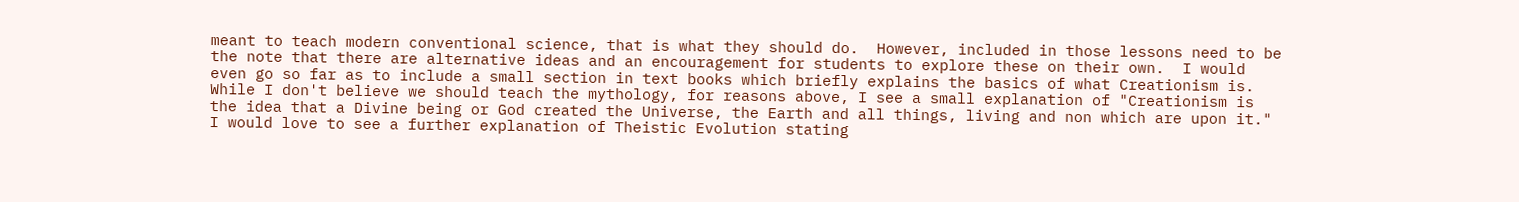meant to teach modern conventional science, that is what they should do.  However, included in those lessons need to be the note that there are alternative ideas and an encouragement for students to explore these on their own.  I would even go so far as to include a small section in text books which briefly explains the basics of what Creationism is.  While I don't believe we should teach the mythology, for reasons above, I see a small explanation of "Creationism is the idea that a Divine being or God created the Universe, the Earth and all things, living and non which are upon it."  I would love to see a further explanation of Theistic Evolution stating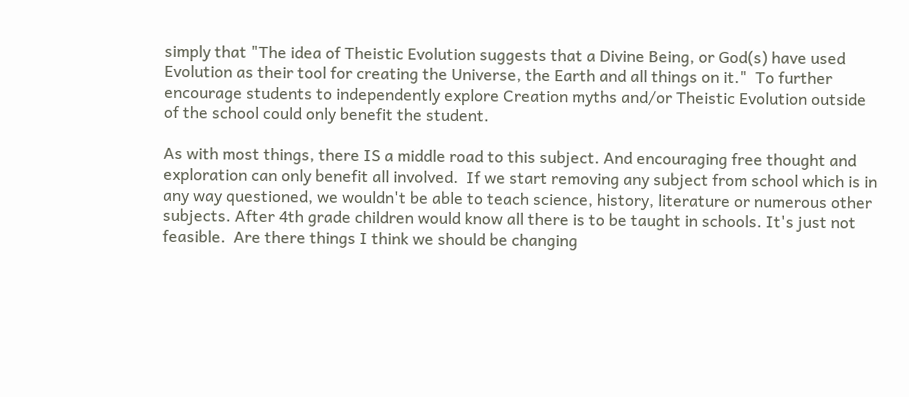simply that "The idea of Theistic Evolution suggests that a Divine Being, or God(s) have used Evolution as their tool for creating the Universe, the Earth and all things on it."  To further encourage students to independently explore Creation myths and/or Theistic Evolution outside of the school could only benefit the student.

As with most things, there IS a middle road to this subject. And encouraging free thought and exploration can only benefit all involved.  If we start removing any subject from school which is in any way questioned, we wouldn't be able to teach science, history, literature or numerous other subjects. After 4th grade children would know all there is to be taught in schools. It's just not feasible.  Are there things I think we should be changing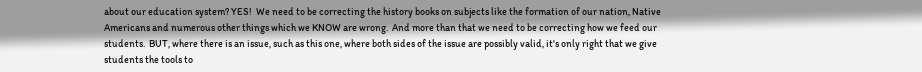about our education system? YES!  We need to be correcting the history books on subjects like the formation of our nation, Native Americans and numerous other things which we KNOW are wrong.  And more than that we need to be correcting how we feed our students.  BUT, where there is an issue, such as this one, where both sides of the issue are possibly valid, it's only right that we give students the tools to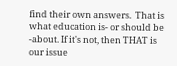find their own answers.  That is what education is- or should be -about. If it's not, then THAT is our issue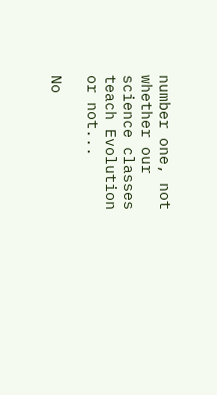number one, not whether our science classes teach Evolution or not...

No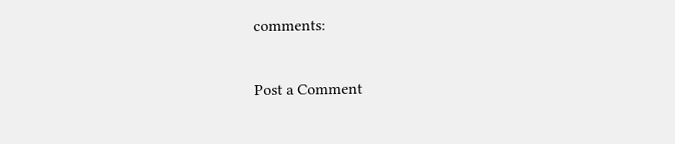comments:

Post a Comment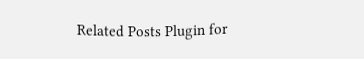Related Posts Plugin for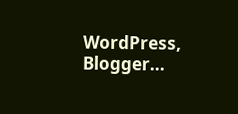WordPress, Blogger...